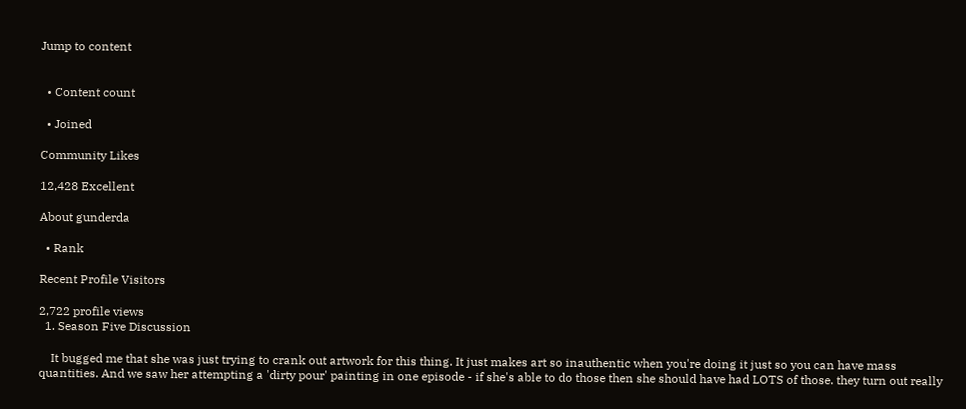Jump to content


  • Content count

  • Joined

Community Likes

12,428 Excellent

About gunderda

  • Rank

Recent Profile Visitors

2,722 profile views
  1. Season Five Discussion

    It bugged me that she was just trying to crank out artwork for this thing. It just makes art so inauthentic when you're doing it just so you can have mass quantities. And we saw her attempting a 'dirty pour' painting in one episode - if she's able to do those then she should have had LOTS of those. they turn out really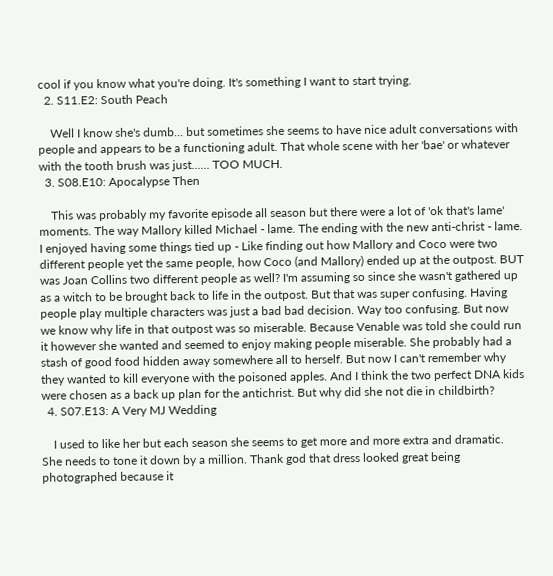cool if you know what you're doing. It's something I want to start trying.
  2. S11.E2: South Peach

    Well I know she's dumb... but sometimes she seems to have nice adult conversations with people and appears to be a functioning adult. That whole scene with her 'bae' or whatever with the tooth brush was just...... TOO MUCH.
  3. S08.E10: Apocalypse Then

    This was probably my favorite episode all season but there were a lot of 'ok that's lame' moments. The way Mallory killed Michael - lame. The ending with the new anti-christ - lame. I enjoyed having some things tied up - Like finding out how Mallory and Coco were two different people yet the same people, how Coco (and Mallory) ended up at the outpost. BUT was Joan Collins two different people as well? I'm assuming so since she wasn't gathered up as a witch to be brought back to life in the outpost. But that was super confusing. Having people play multiple characters was just a bad bad decision. Way too confusing. But now we know why life in that outpost was so miserable. Because Venable was told she could run it however she wanted and seemed to enjoy making people miserable. She probably had a stash of good food hidden away somewhere all to herself. But now I can't remember why they wanted to kill everyone with the poisoned apples. And I think the two perfect DNA kids were chosen as a back up plan for the antichrist. But why did she not die in childbirth?
  4. S07.E13: A Very MJ Wedding

    I used to like her but each season she seems to get more and more extra and dramatic. She needs to tone it down by a million. Thank god that dress looked great being photographed because it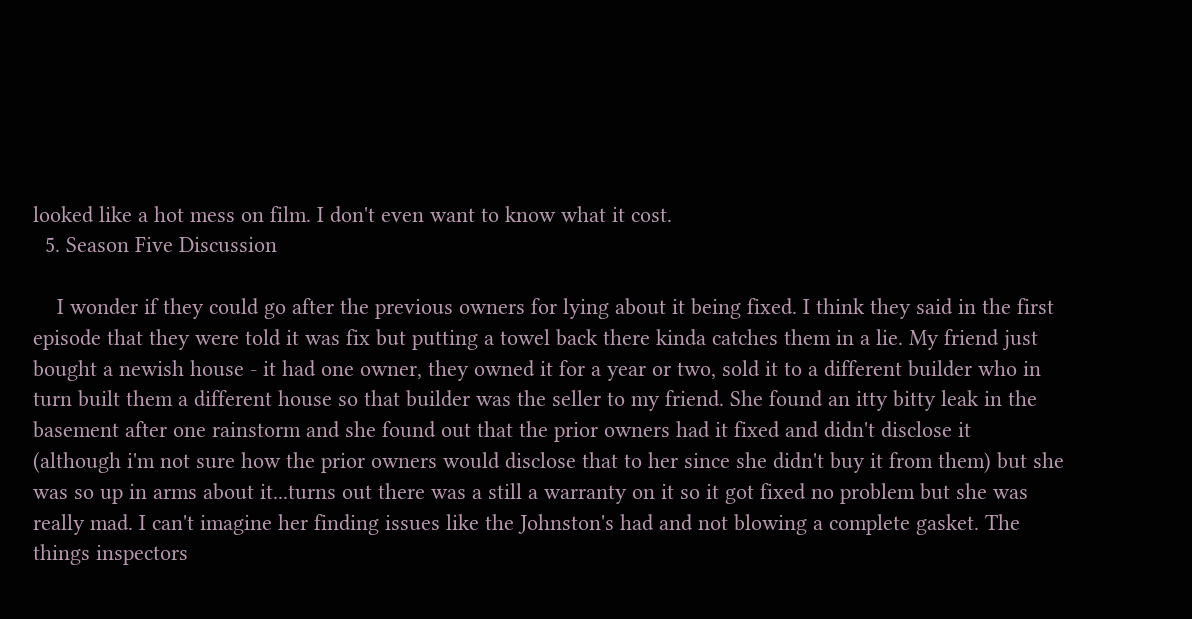looked like a hot mess on film. I don't even want to know what it cost.
  5. Season Five Discussion

    I wonder if they could go after the previous owners for lying about it being fixed. I think they said in the first episode that they were told it was fix but putting a towel back there kinda catches them in a lie. My friend just bought a newish house - it had one owner, they owned it for a year or two, sold it to a different builder who in turn built them a different house so that builder was the seller to my friend. She found an itty bitty leak in the basement after one rainstorm and she found out that the prior owners had it fixed and didn't disclose it (although i'm not sure how the prior owners would disclose that to her since she didn't buy it from them) but she was so up in arms about it...turns out there was a still a warranty on it so it got fixed no problem but she was really mad. I can't imagine her finding issues like the Johnston's had and not blowing a complete gasket. The things inspectors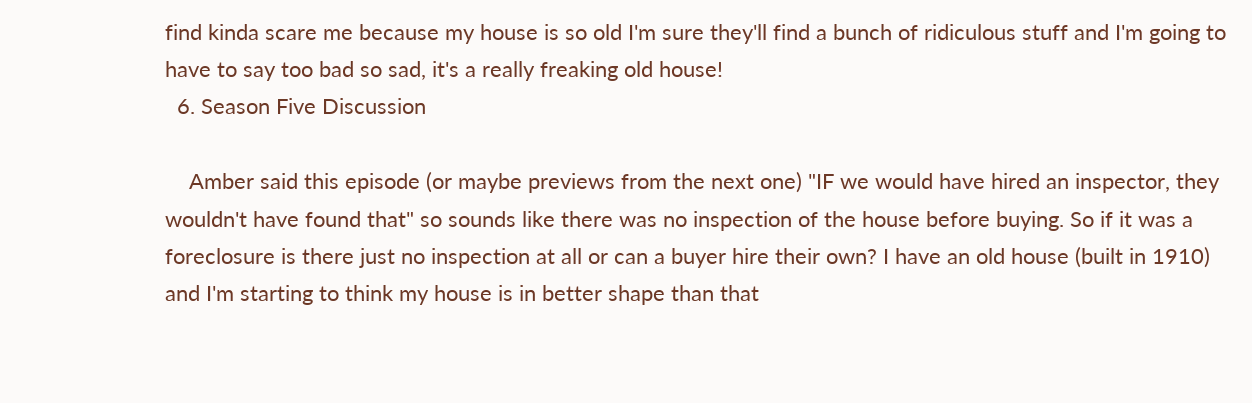find kinda scare me because my house is so old I'm sure they'll find a bunch of ridiculous stuff and I'm going to have to say too bad so sad, it's a really freaking old house!
  6. Season Five Discussion

    Amber said this episode (or maybe previews from the next one) "IF we would have hired an inspector, they wouldn't have found that" so sounds like there was no inspection of the house before buying. So if it was a foreclosure is there just no inspection at all or can a buyer hire their own? I have an old house (built in 1910) and I'm starting to think my house is in better shape than that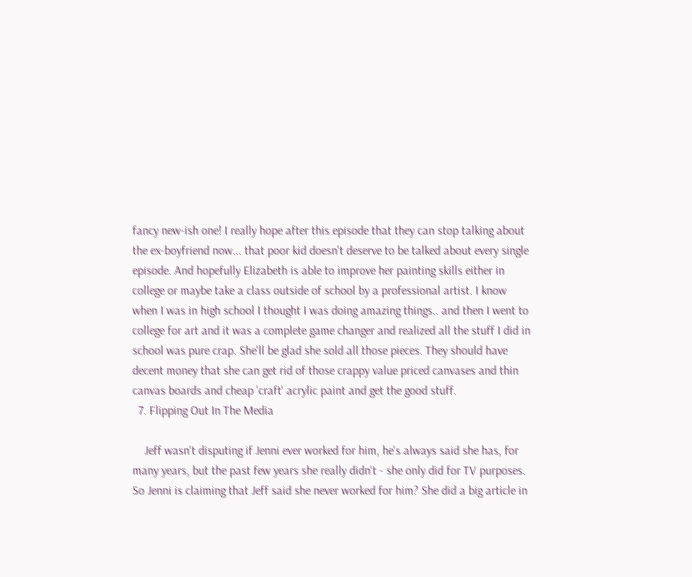fancy new-ish one! I really hope after this episode that they can stop talking about the ex-boyfriend now... that poor kid doesn't deserve to be talked about every single episode. And hopefully Elizabeth is able to improve her painting skills either in college or maybe take a class outside of school by a professional artist. I know when I was in high school I thought I was doing amazing things.. and then I went to college for art and it was a complete game changer and realized all the stuff I did in school was pure crap. She'll be glad she sold all those pieces. They should have decent money that she can get rid of those crappy value priced canvases and thin canvas boards and cheap 'craft' acrylic paint and get the good stuff.
  7. Flipping Out In The Media

    Jeff wasn't disputing if Jenni ever worked for him, he's always said she has, for many years, but the past few years she really didn't - she only did for TV purposes. So Jenni is claiming that Jeff said she never worked for him? She did a big article in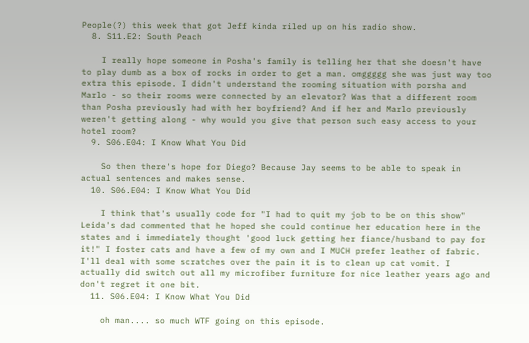People(?) this week that got Jeff kinda riled up on his radio show.
  8. S11.E2: South Peach

    I really hope someone in Posha's family is telling her that she doesn't have to play dumb as a box of rocks in order to get a man. omggggg she was just way too extra this episode. I didn't understand the rooming situation with porsha and Marlo - so their rooms were connected by an elevator? Was that a different room than Posha previously had with her boyfriend? And if her and Marlo previously weren't getting along - why would you give that person such easy access to your hotel room?
  9. S06.E04: I Know What You Did

    So then there's hope for Diego? Because Jay seems to be able to speak in actual sentences and makes sense.
  10. S06.E04: I Know What You Did

    I think that's usually code for "I had to quit my job to be on this show" Leida's dad commented that he hoped she could continue her education here in the states and i immediately thought 'good luck getting her fiance/husband to pay for it!" I foster cats and have a few of my own and I MUCH prefer leather of fabric. I'll deal with some scratches over the pain it is to clean up cat vomit. I actually did switch out all my microfiber furniture for nice leather years ago and don't regret it one bit.
  11. S06.E04: I Know What You Did

    oh man.... so much WTF going on this episode.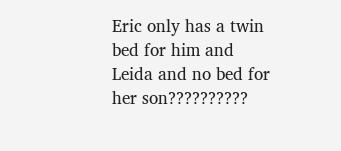Eric only has a twin bed for him and Leida and no bed for her son??????????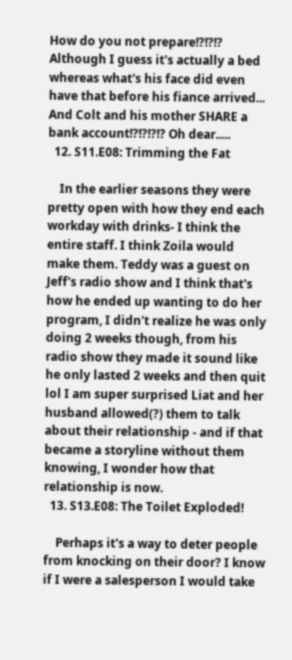How do you not prepare!?!?!? Although I guess it's actually a bed whereas what's his face did even have that before his fiance arrived... And Colt and his mother SHARE a bank account!?!?!?!? Oh dear.....
  12. S11.E08: Trimming the Fat

    In the earlier seasons they were pretty open with how they end each workday with drinks- I think the entire staff. I think Zoila would make them. Teddy was a guest on Jeff's radio show and I think that's how he ended up wanting to do her program, I didn't realize he was only doing 2 weeks though, from his radio show they made it sound like he only lasted 2 weeks and then quit lol I am super surprised Liat and her husband allowed(?) them to talk about their relationship - and if that became a storyline without them knowing, I wonder how that relationship is now.
  13. S13.E08: The Toilet Exploded!

    Perhaps it's a way to deter people from knocking on their door? I know if I were a salesperson I would take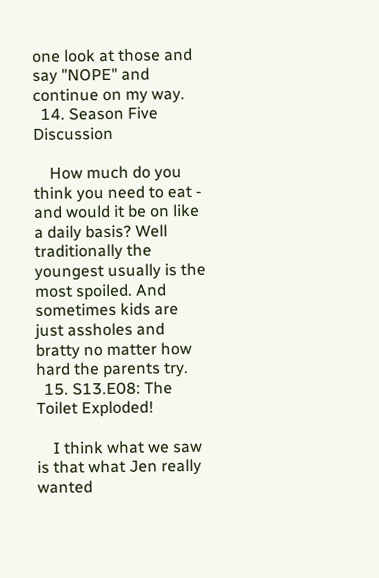one look at those and say "NOPE" and continue on my way.
  14. Season Five Discussion

    How much do you think you need to eat - and would it be on like a daily basis? Well traditionally the youngest usually is the most spoiled. And sometimes kids are just assholes and bratty no matter how hard the parents try.
  15. S13.E08: The Toilet Exploded!

    I think what we saw is that what Jen really wanted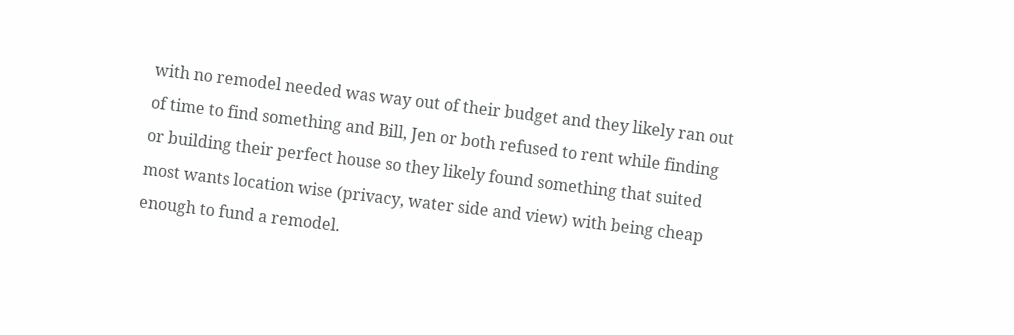with no remodel needed was way out of their budget and they likely ran out of time to find something and Bill, Jen or both refused to rent while finding or building their perfect house so they likely found something that suited most wants location wise (privacy, water side and view) with being cheap enough to fund a remodel.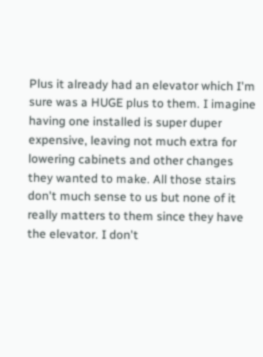Plus it already had an elevator which I'm sure was a HUGE plus to them. I imagine having one installed is super duper expensive, leaving not much extra for lowering cabinets and other changes they wanted to make. All those stairs don't much sense to us but none of it really matters to them since they have the elevator. I don't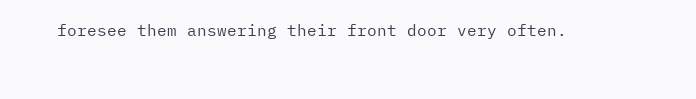foresee them answering their front door very often.